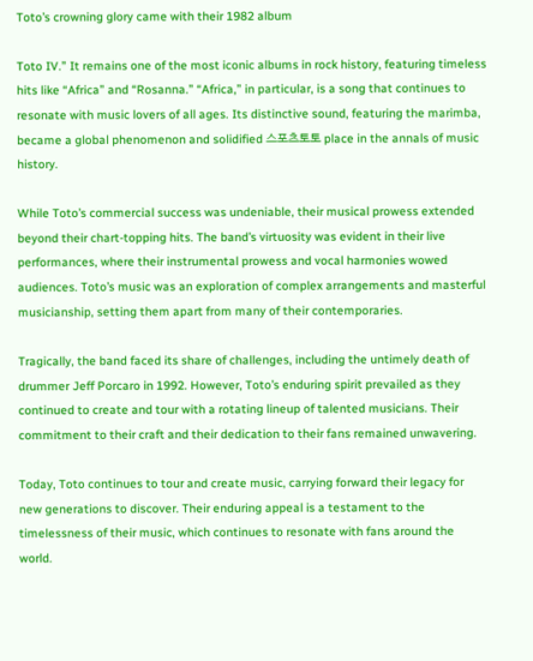Toto’s crowning glory came with their 1982 album

Toto IV.” It remains one of the most iconic albums in rock history, featuring timeless hits like “Africa” and “Rosanna.” “Africa,” in particular, is a song that continues to resonate with music lovers of all ages. Its distinctive sound, featuring the marimba, became a global phenomenon and solidified 스포츠토토 place in the annals of music history.

While Toto’s commercial success was undeniable, their musical prowess extended beyond their chart-topping hits. The band’s virtuosity was evident in their live performances, where their instrumental prowess and vocal harmonies wowed audiences. Toto’s music was an exploration of complex arrangements and masterful musicianship, setting them apart from many of their contemporaries.

Tragically, the band faced its share of challenges, including the untimely death of drummer Jeff Porcaro in 1992. However, Toto’s enduring spirit prevailed as they continued to create and tour with a rotating lineup of talented musicians. Their commitment to their craft and their dedication to their fans remained unwavering.

Today, Toto continues to tour and create music, carrying forward their legacy for new generations to discover. Their enduring appeal is a testament to the timelessness of their music, which continues to resonate with fans around the world.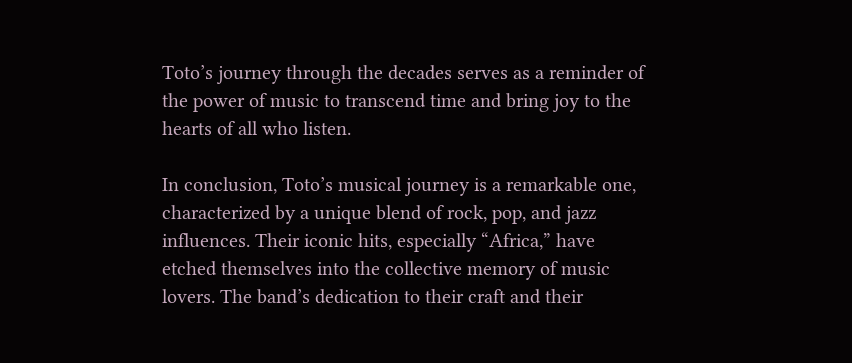Toto’s journey through the decades serves as a reminder of the power of music to transcend time and bring joy to the hearts of all who listen.

In conclusion, Toto’s musical journey is a remarkable one, characterized by a unique blend of rock, pop, and jazz influences. Their iconic hits, especially “Africa,” have etched themselves into the collective memory of music lovers. The band’s dedication to their craft and their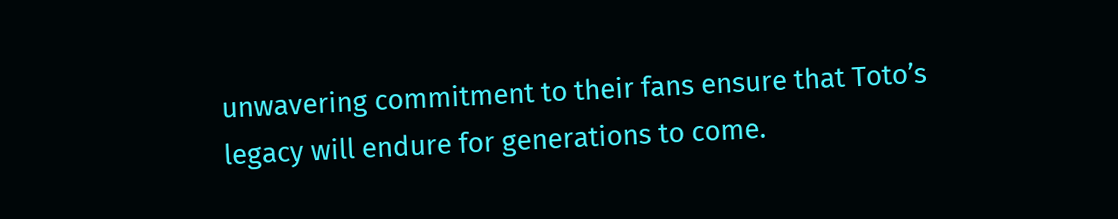unwavering commitment to their fans ensure that Toto’s legacy will endure for generations to come.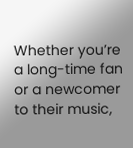Whether you’re a long-time fan or a newcomer to their music,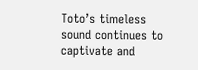Toto’s timeless sound continues to captivate and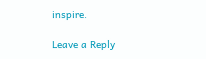inspire.

Leave a Reply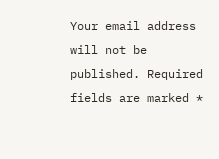Your email address will not be published. Required fields are marked *